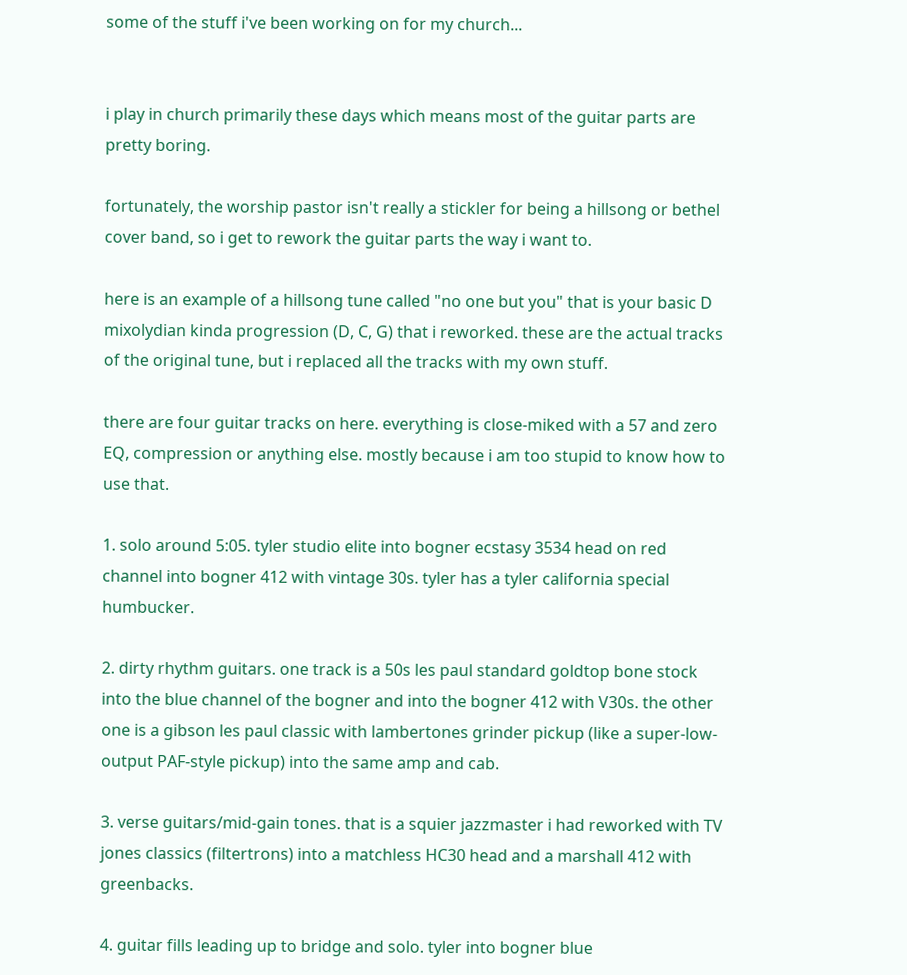some of the stuff i've been working on for my church...


i play in church primarily these days which means most of the guitar parts are pretty boring.

fortunately, the worship pastor isn't really a stickler for being a hillsong or bethel cover band, so i get to rework the guitar parts the way i want to.

here is an example of a hillsong tune called "no one but you" that is your basic D mixolydian kinda progression (D, C, G) that i reworked. these are the actual tracks of the original tune, but i replaced all the tracks with my own stuff.

there are four guitar tracks on here. everything is close-miked with a 57 and zero EQ, compression or anything else. mostly because i am too stupid to know how to use that.

1. solo around 5:05. tyler studio elite into bogner ecstasy 3534 head on red channel into bogner 412 with vintage 30s. tyler has a tyler california special humbucker.

2. dirty rhythm guitars. one track is a 50s les paul standard goldtop bone stock into the blue channel of the bogner and into the bogner 412 with V30s. the other one is a gibson les paul classic with lambertones grinder pickup (like a super-low-output PAF-style pickup) into the same amp and cab.

3. verse guitars/mid-gain tones. that is a squier jazzmaster i had reworked with TV jones classics (filtertrons) into a matchless HC30 head and a marshall 412 with greenbacks.

4. guitar fills leading up to bridge and solo. tyler into bogner blue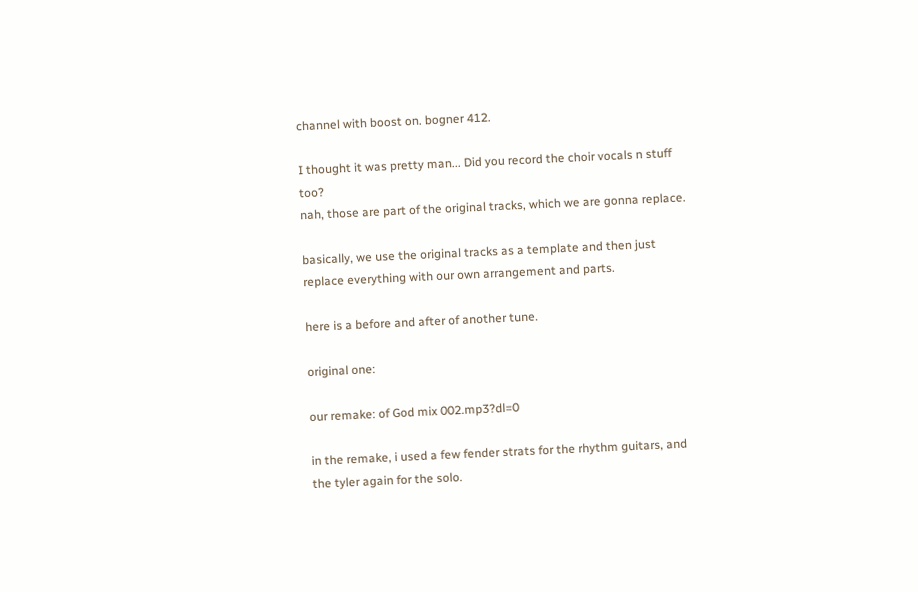channel with boost on. bogner 412.

I thought it was pretty man... Did you record the choir vocals n stuff too?
nah, those are part of the original tracks, which we are gonna replace.

basically, we use the original tracks as a template and then just replace everything with our own arrangement and parts.

here is a before and after of another tune.

original one:

our remake: of God mix 002.mp3?dl=0

in the remake, i used a few fender strats for the rhythm guitars, and the tyler again for the solo.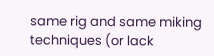same rig and same miking techniques (or lack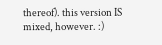thereof). this version IS mixed, however. :)